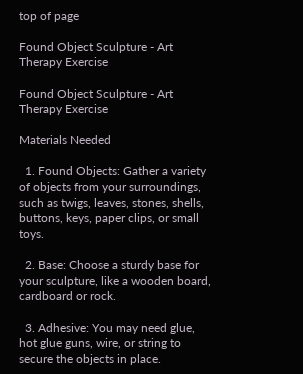top of page

Found Object Sculpture - Art Therapy Exercise

Found Object Sculpture - Art Therapy Exercise

Materials Needed

  1. Found Objects: Gather a variety of objects from your surroundings, such as twigs, leaves, stones, shells, buttons, keys, paper clips, or small toys.

  2. Base: Choose a sturdy base for your sculpture, like a wooden board, cardboard or rock.

  3. Adhesive: You may need glue, hot glue guns, wire, or string to secure the objects in place.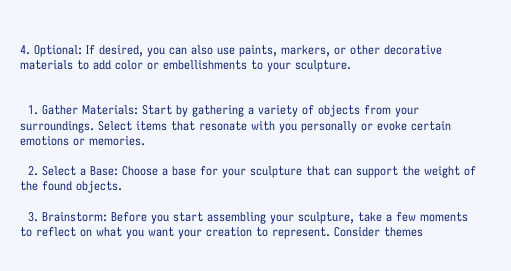4. Optional: If desired, you can also use paints, markers, or other decorative materials to add color or embellishments to your sculpture.


  1. Gather Materials: Start by gathering a variety of objects from your surroundings. Select items that resonate with you personally or evoke certain emotions or memories.

  2. Select a Base: Choose a base for your sculpture that can support the weight of the found objects.

  3. Brainstorm: Before you start assembling your sculpture, take a few moments to reflect on what you want your creation to represent. Consider themes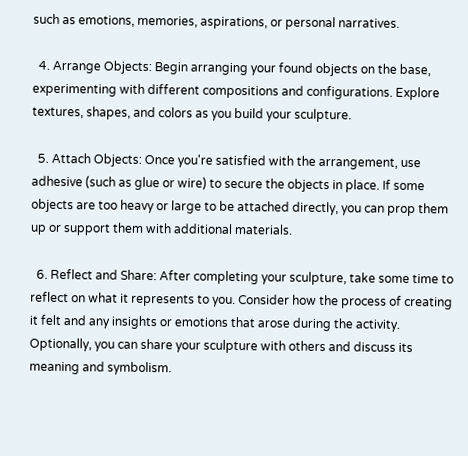such as emotions, memories, aspirations, or personal narratives.

  4. Arrange Objects: Begin arranging your found objects on the base, experimenting with different compositions and configurations. Explore textures, shapes, and colors as you build your sculpture.

  5. Attach Objects: Once you're satisfied with the arrangement, use adhesive (such as glue or wire) to secure the objects in place. If some objects are too heavy or large to be attached directly, you can prop them up or support them with additional materials.

  6. Reflect and Share: After completing your sculpture, take some time to reflect on what it represents to you. Consider how the process of creating it felt and any insights or emotions that arose during the activity. Optionally, you can share your sculpture with others and discuss its meaning and symbolism.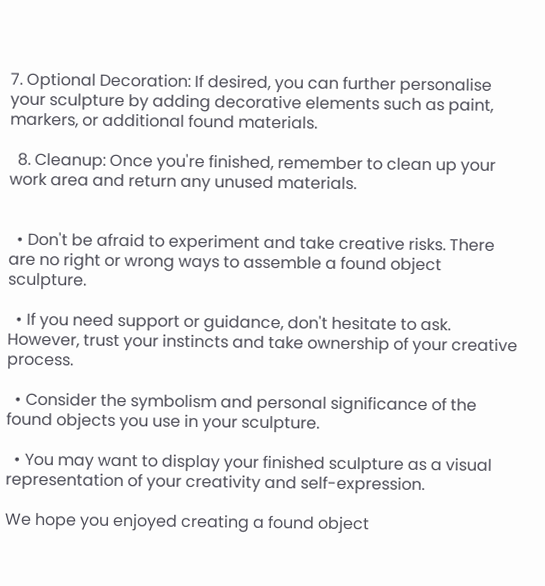7. Optional Decoration: If desired, you can further personalise your sculpture by adding decorative elements such as paint, markers, or additional found materials.

  8. Cleanup: Once you're finished, remember to clean up your work area and return any unused materials.


  • Don't be afraid to experiment and take creative risks. There are no right or wrong ways to assemble a found object sculpture.

  • If you need support or guidance, don't hesitate to ask. However, trust your instincts and take ownership of your creative process.

  • Consider the symbolism and personal significance of the found objects you use in your sculpture.

  • You may want to display your finished sculpture as a visual representation of your creativity and self-expression.

We hope you enjoyed creating a found object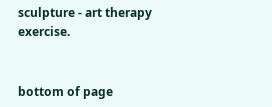sculpture - art therapy exercise.


bottom of page